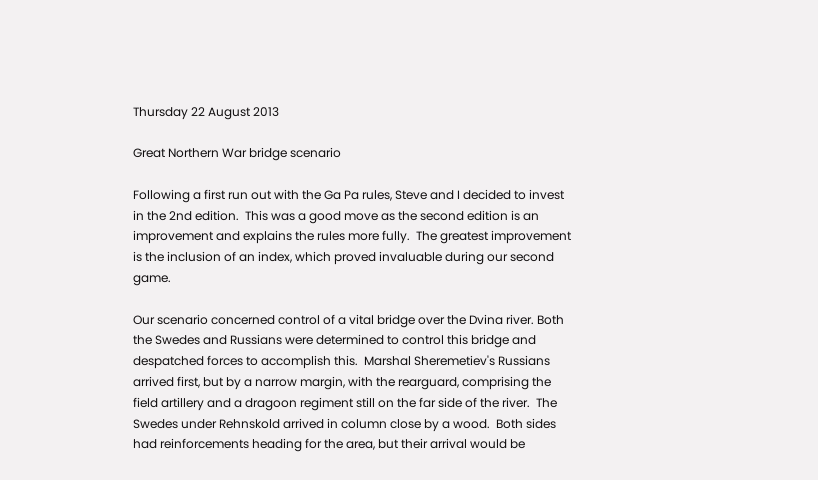Thursday 22 August 2013

Great Northern War bridge scenario

Following a first run out with the Ga Pa rules, Steve and I decided to invest in the 2nd edition.  This was a good move as the second edition is an improvement and explains the rules more fully.  The greatest improvement is the inclusion of an index, which proved invaluable during our second game.

Our scenario concerned control of a vital bridge over the Dvina river. Both the Swedes and Russians were determined to control this bridge and despatched forces to accomplish this.  Marshal Sheremetiev's Russians arrived first, but by a narrow margin, with the rearguard, comprising the field artillery and a dragoon regiment still on the far side of the river.  The Swedes under Rehnskold arrived in column close by a wood.  Both sides had reinforcements heading for the area, but their arrival would be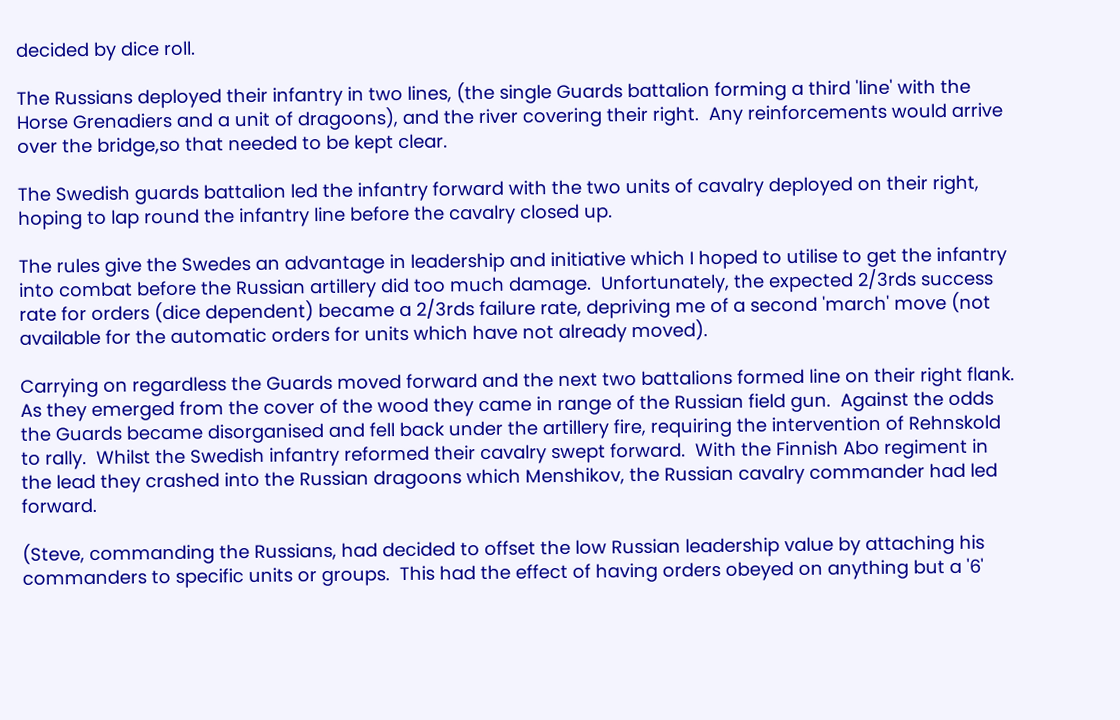decided by dice roll.

The Russians deployed their infantry in two lines, (the single Guards battalion forming a third 'line' with the Horse Grenadiers and a unit of dragoons), and the river covering their right.  Any reinforcements would arrive over the bridge,so that needed to be kept clear.

The Swedish guards battalion led the infantry forward with the two units of cavalry deployed on their right, hoping to lap round the infantry line before the cavalry closed up.

The rules give the Swedes an advantage in leadership and initiative which I hoped to utilise to get the infantry into combat before the Russian artillery did too much damage.  Unfortunately, the expected 2/3rds success rate for orders (dice dependent) became a 2/3rds failure rate, depriving me of a second 'march' move (not available for the automatic orders for units which have not already moved).

Carrying on regardless the Guards moved forward and the next two battalions formed line on their right flank.  As they emerged from the cover of the wood they came in range of the Russian field gun.  Against the odds the Guards became disorganised and fell back under the artillery fire, requiring the intervention of Rehnskold to rally.  Whilst the Swedish infantry reformed their cavalry swept forward.  With the Finnish Abo regiment in the lead they crashed into the Russian dragoons which Menshikov, the Russian cavalry commander had led forward.

(Steve, commanding the Russians, had decided to offset the low Russian leadership value by attaching his commanders to specific units or groups.  This had the effect of having orders obeyed on anything but a '6'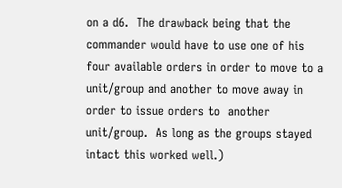on a d6.  The drawback being that the commander would have to use one of his four available orders in order to move to a unit/group and another to move away in order to issue orders to  another unit/group.  As long as the groups stayed intact this worked well.)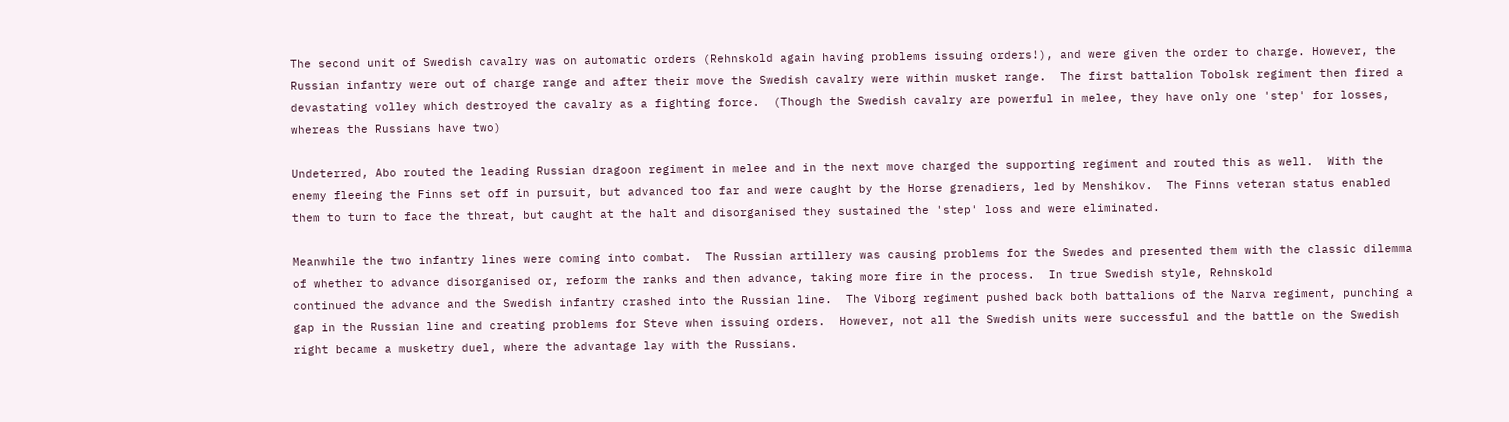The second unit of Swedish cavalry was on automatic orders (Rehnskold again having problems issuing orders!), and were given the order to charge. However, the Russian infantry were out of charge range and after their move the Swedish cavalry were within musket range.  The first battalion Tobolsk regiment then fired a devastating volley which destroyed the cavalry as a fighting force.  (Though the Swedish cavalry are powerful in melee, they have only one 'step' for losses, whereas the Russians have two)

Undeterred, Abo routed the leading Russian dragoon regiment in melee and in the next move charged the supporting regiment and routed this as well.  With the enemy fleeing the Finns set off in pursuit, but advanced too far and were caught by the Horse grenadiers, led by Menshikov.  The Finns veteran status enabled them to turn to face the threat, but caught at the halt and disorganised they sustained the 'step' loss and were eliminated.

Meanwhile the two infantry lines were coming into combat.  The Russian artillery was causing problems for the Swedes and presented them with the classic dilemma of whether to advance disorganised or, reform the ranks and then advance, taking more fire in the process.  In true Swedish style, Rehnskold
continued the advance and the Swedish infantry crashed into the Russian line.  The Viborg regiment pushed back both battalions of the Narva regiment, punching a gap in the Russian line and creating problems for Steve when issuing orders.  However, not all the Swedish units were successful and the battle on the Swedish right became a musketry duel, where the advantage lay with the Russians.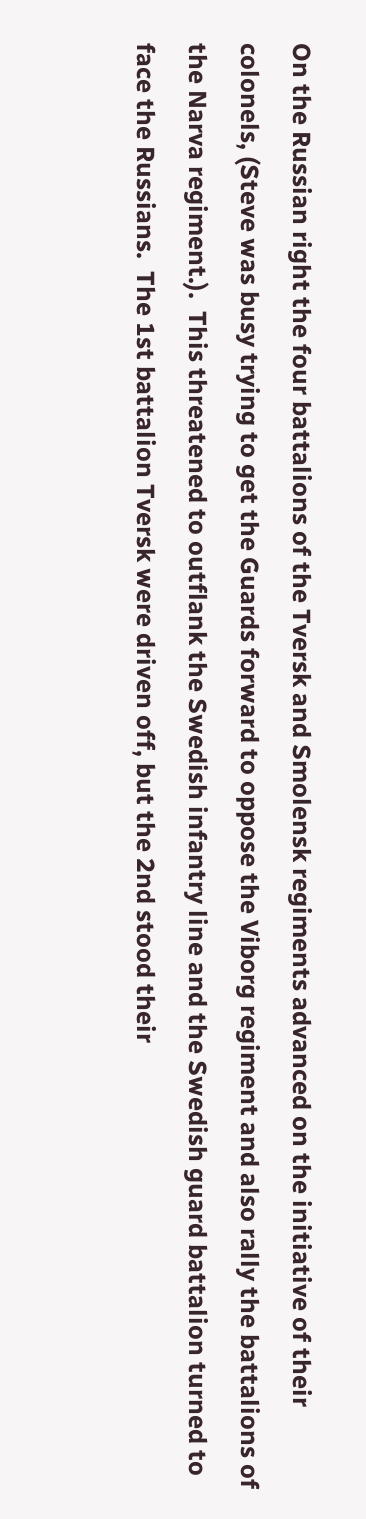On the Russian right the four battalions of the Tversk and Smolensk regiments advanced on the initiative of their colonels, (Steve was busy trying to get the Guards forward to oppose the Viborg regiment and also rally the battalions of the Narva regiment.).  This threatened to outflank the Swedish infantry line and the Swedish guard battalion turned to face the Russians.  The 1st battalion Tversk were driven off, but the 2nd stood their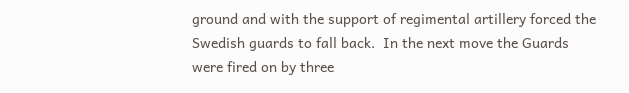ground and with the support of regimental artillery forced the Swedish guards to fall back.  In the next move the Guards were fired on by three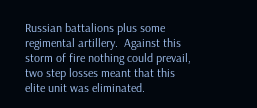Russian battalions plus some regimental artillery.  Against this storm of fire nothing could prevail, two step losses meant that this elite unit was eliminated.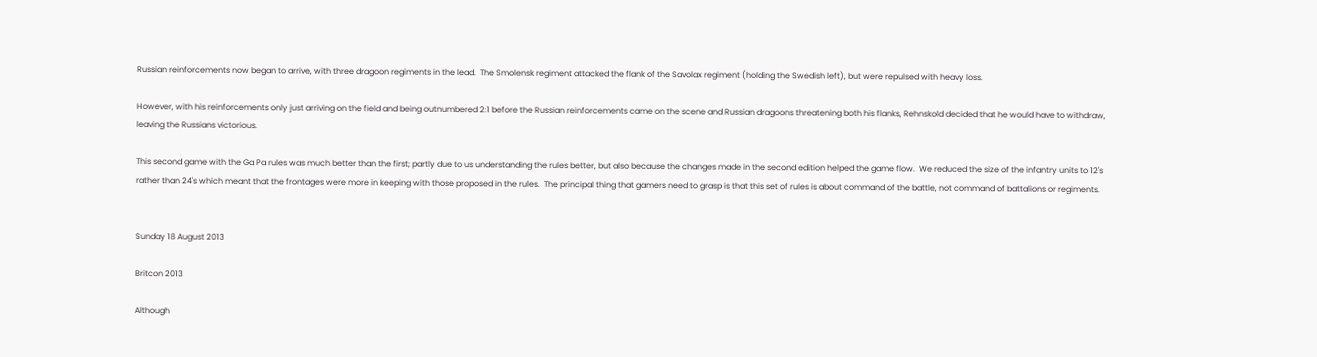Russian reinforcements now began to arrive, with three dragoon regiments in the lead.  The Smolensk regiment attacked the flank of the Savolax regiment (holding the Swedish left), but were repulsed with heavy loss.

However, with his reinforcements only just arriving on the field and being outnumbered 2:1 before the Russian reinforcements came on the scene and Russian dragoons threatening both his flanks, Rehnskold decided that he would have to withdraw, leaving the Russians victorious.

This second game with the Ga Pa rules was much better than the first; partly due to us understanding the rules better, but also because the changes made in the second edition helped the game flow.  We reduced the size of the infantry units to 12's rather than 24's which meant that the frontages were more in keeping with those proposed in the rules.  The principal thing that gamers need to grasp is that this set of rules is about command of the battle, not command of battalions or regiments.


Sunday 18 August 2013

Britcon 2013

Although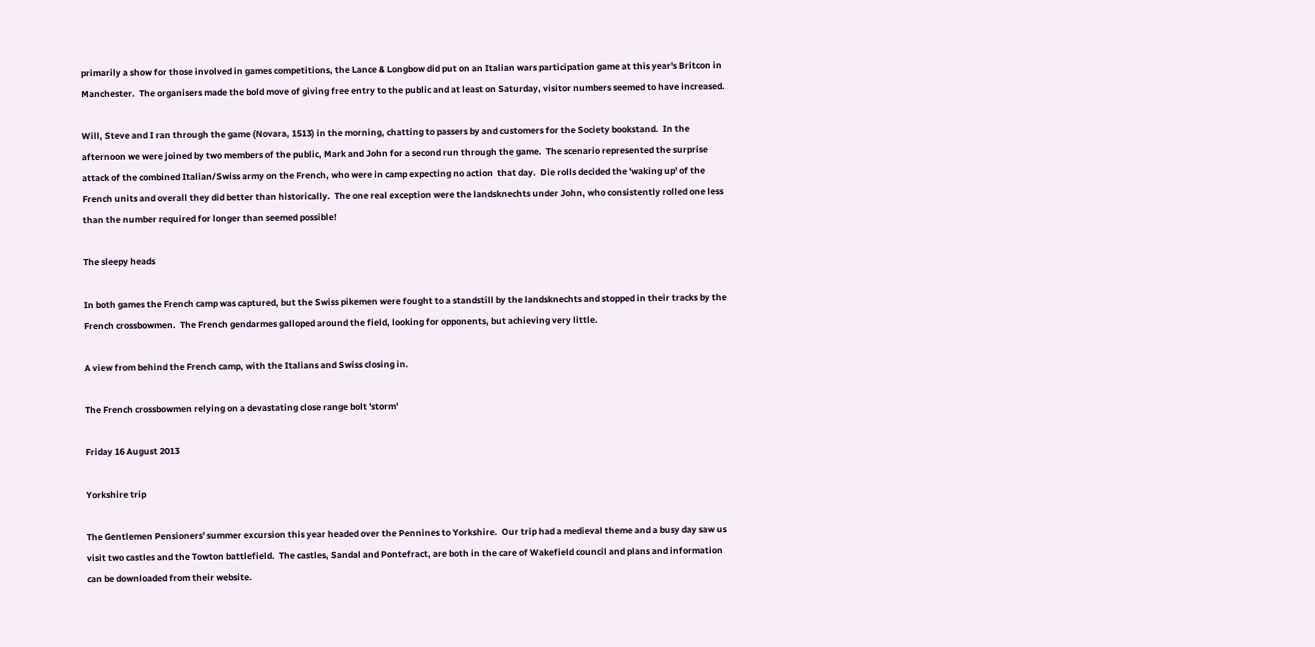primarily a show for those involved in games competitions, the Lance & Longbow did put on an Italian wars participation game at this year's Britcon in Manchester.  The organisers made the bold move of giving free entry to the public and at least on Saturday, visitor numbers seemed to have increased.

Will, Steve and I ran through the game (Novara, 1513) in the morning, chatting to passers by and customers for the Society bookstand.  In the afternoon we were joined by two members of the public, Mark and John for a second run through the game.  The scenario represented the surprise attack of the combined Italian/Swiss army on the French, who were in camp expecting no action  that day.  Die rolls decided the 'waking up' of the French units and overall they did better than historically.  The one real exception were the landsknechts under John, who consistently rolled one less than the number required for longer than seemed possible!

The sleepy heads

In both games the French camp was captured, but the Swiss pikemen were fought to a standstill by the landsknechts and stopped in their tracks by the French crossbowmen.  The French gendarmes galloped around the field, looking for opponents, but achieving very little.

A view from behind the French camp, with the Italians and Swiss closing in.

The French crossbowmen relying on a devastating close range bolt 'storm'

Friday 16 August 2013

Yorkshire trip

The Gentlemen Pensioners' summer excursion this year headed over the Pennines to Yorkshire.  Our trip had a medieval theme and a busy day saw us  visit two castles and the Towton battlefield.  The castles, Sandal and Pontefract, are both in the care of Wakefield council and plans and information can be downloaded from their website.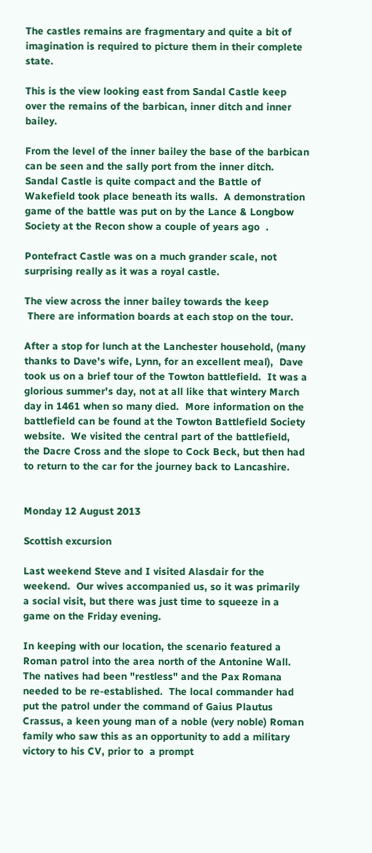The castles remains are fragmentary and quite a bit of imagination is required to picture them in their complete state.

This is the view looking east from Sandal Castle keep over the remains of the barbican, inner ditch and inner bailey.

From the level of the inner bailey the base of the barbican can be seen and the sally port from the inner ditch.  Sandal Castle is quite compact and the Battle of Wakefield took place beneath its walls.  A demonstration game of the battle was put on by the Lance & Longbow Society at the Recon show a couple of years ago  .

Pontefract Castle was on a much grander scale, not surprising really as it was a royal castle.

The view across the inner bailey towards the keep
 There are information boards at each stop on the tour.

After a stop for lunch at the Lanchester household, (many thanks to Dave's wife, Lynn, for an excellent meal),  Dave took us on a brief tour of the Towton battlefield.  It was a glorious summer's day, not at all like that wintery March day in 1461 when so many died.  More information on the battlefield can be found at the Towton Battlefield Society website.  We visited the central part of the battlefield, the Dacre Cross and the slope to Cock Beck, but then had to return to the car for the journey back to Lancashire.


Monday 12 August 2013

Scottish excursion

Last weekend Steve and I visited Alasdair for the weekend.  Our wives accompanied us, so it was primarily a social visit, but there was just time to squeeze in a game on the Friday evening.

In keeping with our location, the scenario featured a Roman patrol into the area north of the Antonine Wall.  The natives had been "restless" and the Pax Romana needed to be re-established.  The local commander had put the patrol under the command of Gaius Plautus Crassus, a keen young man of a noble (very noble) Roman family who saw this as an opportunity to add a military victory to his CV, prior to  a prompt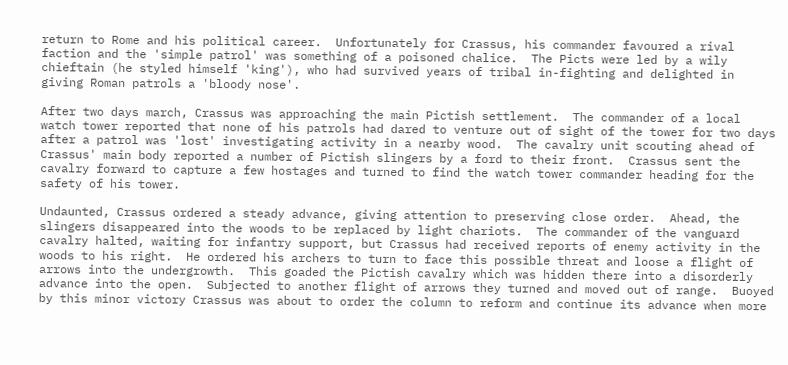return to Rome and his political career.  Unfortunately for Crassus, his commander favoured a rival faction and the 'simple patrol' was something of a poisoned chalice.  The Picts were led by a wily chieftain (he styled himself 'king'), who had survived years of tribal in-fighting and delighted in giving Roman patrols a 'bloody nose'.

After two days march, Crassus was approaching the main Pictish settlement.  The commander of a local watch tower reported that none of his patrols had dared to venture out of sight of the tower for two days after a patrol was 'lost' investigating activity in a nearby wood.  The cavalry unit scouting ahead of Crassus' main body reported a number of Pictish slingers by a ford to their front.  Crassus sent the cavalry forward to capture a few hostages and turned to find the watch tower commander heading for the safety of his tower.

Undaunted, Crassus ordered a steady advance, giving attention to preserving close order.  Ahead, the slingers disappeared into the woods to be replaced by light chariots.  The commander of the vanguard cavalry halted, waiting for infantry support, but Crassus had received reports of enemy activity in the woods to his right.  He ordered his archers to turn to face this possible threat and loose a flight of arrows into the undergrowth.  This goaded the Pictish cavalry which was hidden there into a disorderly advance into the open.  Subjected to another flight of arrows they turned and moved out of range.  Buoyed by this minor victory Crassus was about to order the column to reform and continue its advance when more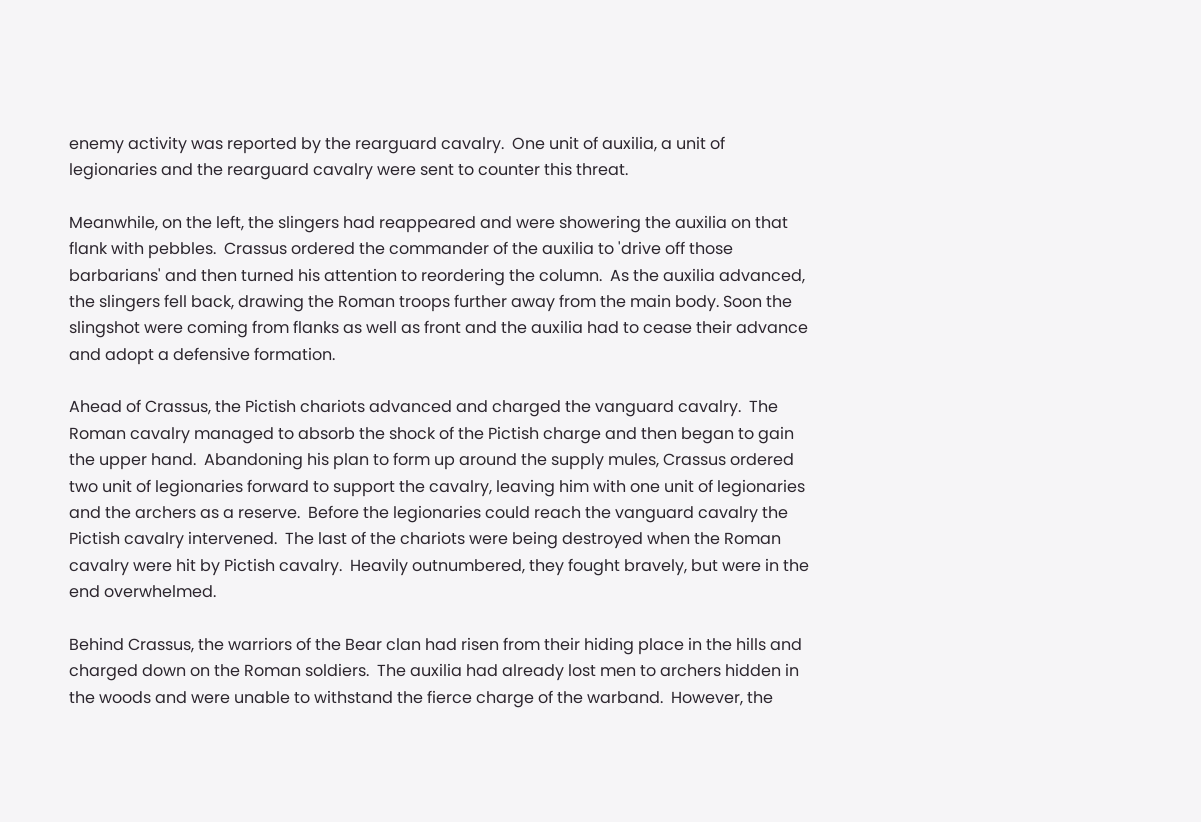enemy activity was reported by the rearguard cavalry.  One unit of auxilia, a unit of legionaries and the rearguard cavalry were sent to counter this threat.

Meanwhile, on the left, the slingers had reappeared and were showering the auxilia on that flank with pebbles.  Crassus ordered the commander of the auxilia to 'drive off those barbarians' and then turned his attention to reordering the column.  As the auxilia advanced, the slingers fell back, drawing the Roman troops further away from the main body. Soon the slingshot were coming from flanks as well as front and the auxilia had to cease their advance and adopt a defensive formation.

Ahead of Crassus, the Pictish chariots advanced and charged the vanguard cavalry.  The Roman cavalry managed to absorb the shock of the Pictish charge and then began to gain the upper hand.  Abandoning his plan to form up around the supply mules, Crassus ordered two unit of legionaries forward to support the cavalry, leaving him with one unit of legionaries and the archers as a reserve.  Before the legionaries could reach the vanguard cavalry the Pictish cavalry intervened.  The last of the chariots were being destroyed when the Roman cavalry were hit by Pictish cavalry.  Heavily outnumbered, they fought bravely, but were in the end overwhelmed.

Behind Crassus, the warriors of the Bear clan had risen from their hiding place in the hills and charged down on the Roman soldiers.  The auxilia had already lost men to archers hidden in the woods and were unable to withstand the fierce charge of the warband.  However, the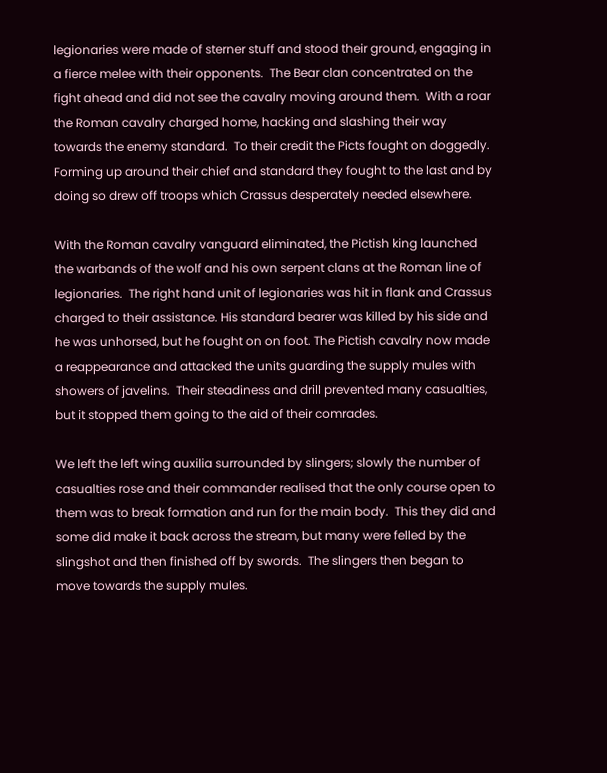legionaries were made of sterner stuff and stood their ground, engaging in a fierce melee with their opponents.  The Bear clan concentrated on the fight ahead and did not see the cavalry moving around them.  With a roar the Roman cavalry charged home, hacking and slashing their way towards the enemy standard.  To their credit the Picts fought on doggedly.  Forming up around their chief and standard they fought to the last and by doing so drew off troops which Crassus desperately needed elsewhere.

With the Roman cavalry vanguard eliminated, the Pictish king launched the warbands of the wolf and his own serpent clans at the Roman line of legionaries.  The right hand unit of legionaries was hit in flank and Crassus charged to their assistance. His standard bearer was killed by his side and he was unhorsed, but he fought on on foot. The Pictish cavalry now made a reappearance and attacked the units guarding the supply mules with showers of javelins.  Their steadiness and drill prevented many casualties, but it stopped them going to the aid of their comrades.

We left the left wing auxilia surrounded by slingers; slowly the number of casualties rose and their commander realised that the only course open to them was to break formation and run for the main body.  This they did and some did make it back across the stream, but many were felled by the slingshot and then finished off by swords.  The slingers then began to move towards the supply mules.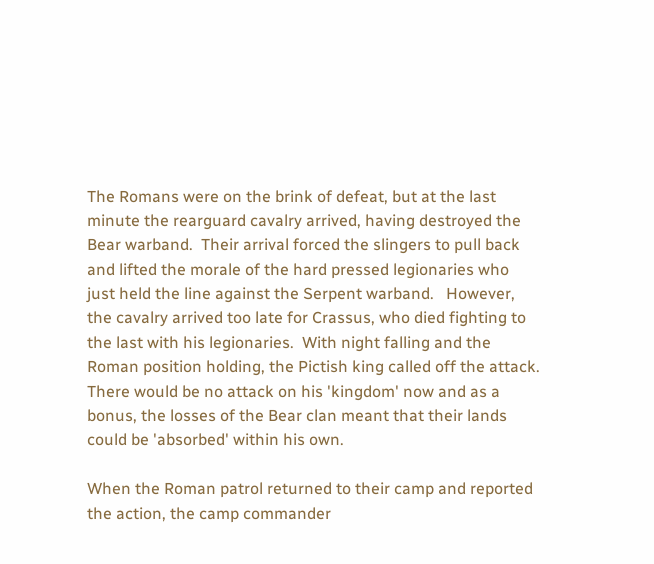The Romans were on the brink of defeat, but at the last minute the rearguard cavalry arrived, having destroyed the Bear warband.  Their arrival forced the slingers to pull back and lifted the morale of the hard pressed legionaries who just held the line against the Serpent warband.   However, the cavalry arrived too late for Crassus, who died fighting to the last with his legionaries.  With night falling and the Roman position holding, the Pictish king called off the attack.  There would be no attack on his 'kingdom' now and as a bonus, the losses of the Bear clan meant that their lands could be 'absorbed' within his own.

When the Roman patrol returned to their camp and reported the action, the camp commander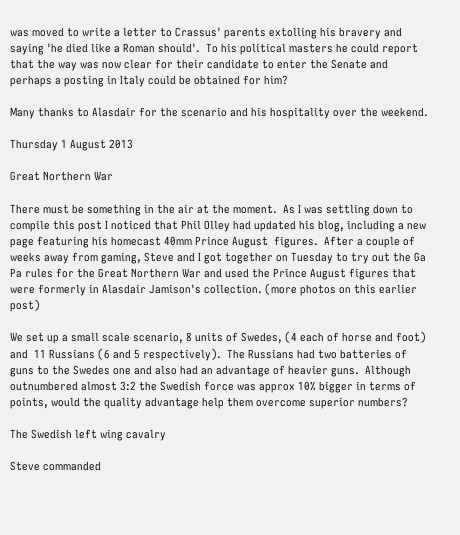was moved to write a letter to Crassus' parents extolling his bravery and saying 'he died like a Roman should'.  To his political masters he could report that the way was now clear for their candidate to enter the Senate and perhaps a posting in Italy could be obtained for him?

Many thanks to Alasdair for the scenario and his hospitality over the weekend.

Thursday 1 August 2013

Great Northern War

There must be something in the air at the moment.  As I was settling down to compile this post I noticed that Phil Olley had updated his blog, including a new page featuring his homecast 40mm Prince August  figures.  After a couple of weeks away from gaming, Steve and I got together on Tuesday to try out the Ga Pa rules for the Great Northern War and used the Prince August figures that were formerly in Alasdair Jamison's collection. (more photos on this earlier post)

We set up a small scale scenario, 8 units of Swedes, (4 each of horse and foot) and  11 Russians (6 and 5 respectively).  The Russians had two batteries of guns to the Swedes one and also had an advantage of heavier guns.  Although outnumbered almost 3:2 the Swedish force was approx 10% bigger in terms of points, would the quality advantage help them overcome superior numbers?

The Swedish left wing cavalry

Steve commanded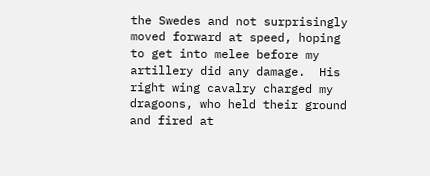the Swedes and not surprisingly moved forward at speed, hoping to get into melee before my artillery did any damage.  His right wing cavalry charged my dragoons, who held their ground and fired at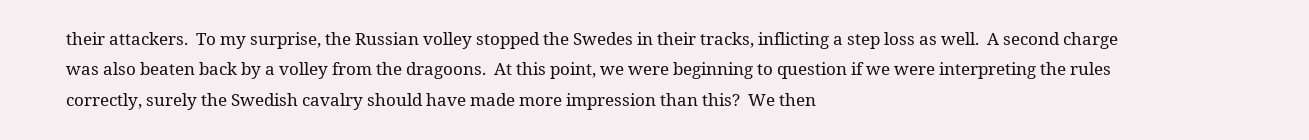their attackers.  To my surprise, the Russian volley stopped the Swedes in their tracks, inflicting a step loss as well.  A second charge was also beaten back by a volley from the dragoons.  At this point, we were beginning to question if we were interpreting the rules correctly, surely the Swedish cavalry should have made more impression than this?  We then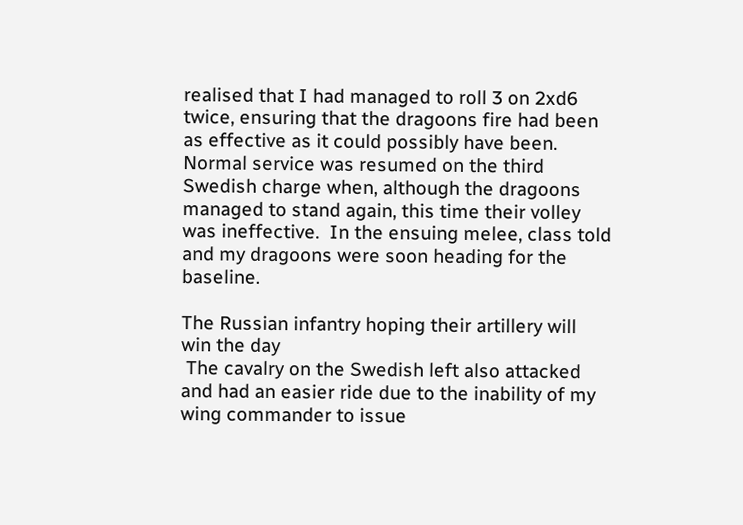realised that I had managed to roll 3 on 2xd6 twice, ensuring that the dragoons fire had been as effective as it could possibly have been.  Normal service was resumed on the third Swedish charge when, although the dragoons managed to stand again, this time their volley was ineffective.  In the ensuing melee, class told and my dragoons were soon heading for the baseline.

The Russian infantry hoping their artillery will win the day
 The cavalry on the Swedish left also attacked and had an easier ride due to the inability of my wing commander to issue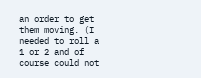an order to get them moving. (I needed to roll a 1 or 2 and of course could not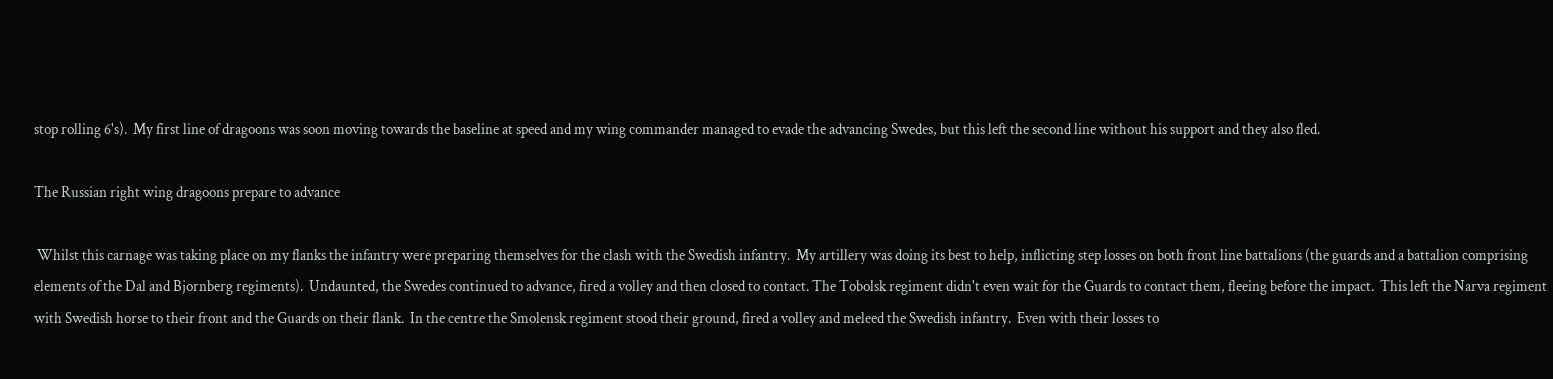stop rolling 6's).  My first line of dragoons was soon moving towards the baseline at speed and my wing commander managed to evade the advancing Swedes, but this left the second line without his support and they also fled.

The Russian right wing dragoons prepare to advance

 Whilst this carnage was taking place on my flanks the infantry were preparing themselves for the clash with the Swedish infantry.  My artillery was doing its best to help, inflicting step losses on both front line battalions (the guards and a battalion comprising elements of the Dal and Bjornberg regiments).  Undaunted, the Swedes continued to advance, fired a volley and then closed to contact. The Tobolsk regiment didn't even wait for the Guards to contact them, fleeing before the impact.  This left the Narva regiment with Swedish horse to their front and the Guards on their flank.  In the centre the Smolensk regiment stood their ground, fired a volley and meleed the Swedish infantry.  Even with their losses to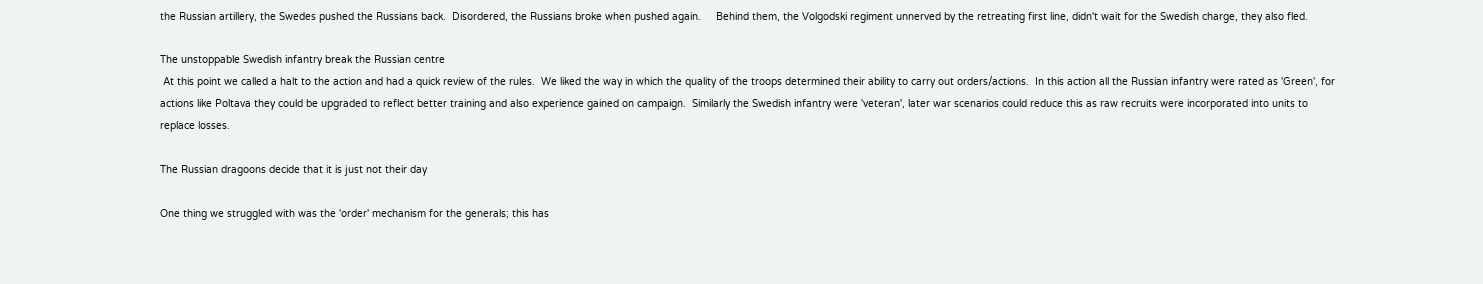the Russian artillery, the Swedes pushed the Russians back.  Disordered, the Russians broke when pushed again.     Behind them, the Volgodski regiment unnerved by the retreating first line, didn't wait for the Swedish charge, they also fled.

The unstoppable Swedish infantry break the Russian centre
 At this point we called a halt to the action and had a quick review of the rules.  We liked the way in which the quality of the troops determined their ability to carry out orders/actions.  In this action all the Russian infantry were rated as 'Green', for actions like Poltava they could be upgraded to reflect better training and also experience gained on campaign.  Similarly the Swedish infantry were 'veteran', later war scenarios could reduce this as raw recruits were incorporated into units to replace losses.

The Russian dragoons decide that it is just not their day

One thing we struggled with was the 'order' mechanism for the generals; this has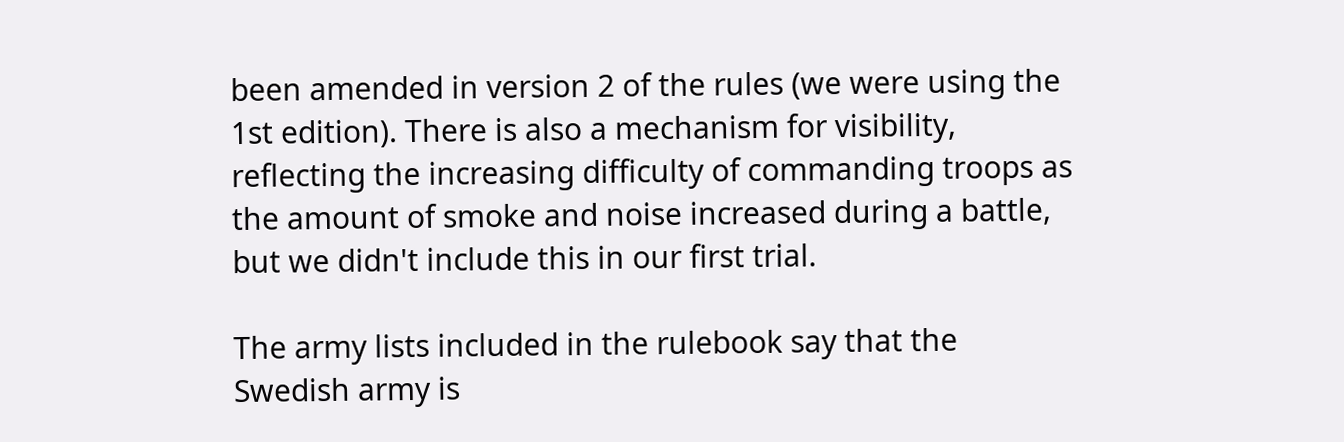been amended in version 2 of the rules (we were using the 1st edition). There is also a mechanism for visibility, reflecting the increasing difficulty of commanding troops as the amount of smoke and noise increased during a battle, but we didn't include this in our first trial.

The army lists included in the rulebook say that the Swedish army is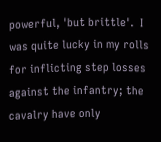powerful, 'but brittle'.  I was quite lucky in my rolls for inflicting step losses against the infantry; the cavalry have only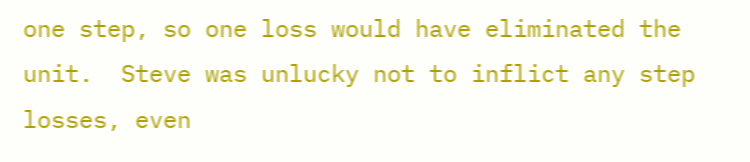one step, so one loss would have eliminated the unit.  Steve was unlucky not to inflict any step losses, even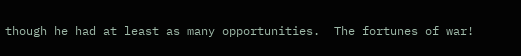though he had at least as many opportunities.  The fortunes of war!